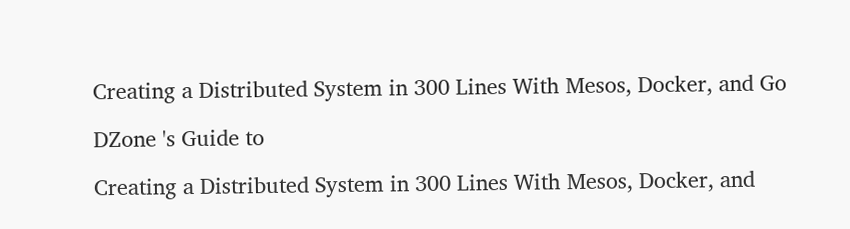Creating a Distributed System in 300 Lines With Mesos, Docker, and Go

DZone 's Guide to

Creating a Distributed System in 300 Lines With Mesos, Docker, and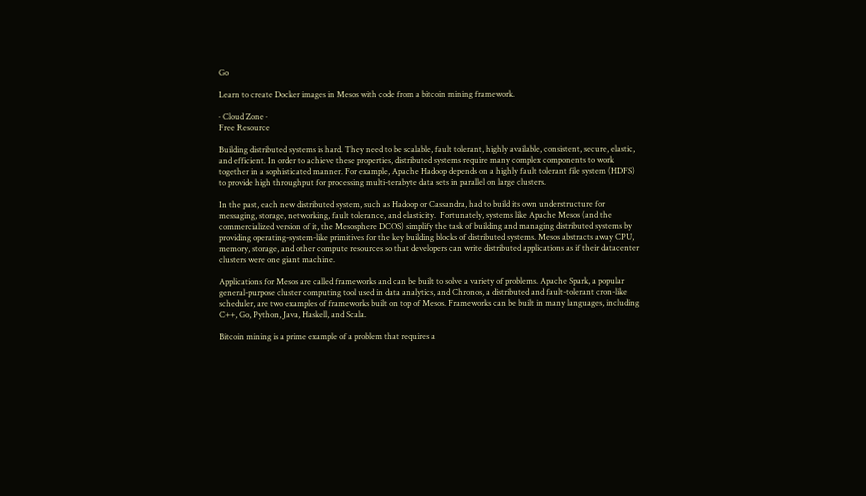Go

Learn to create Docker images in Mesos with code from a bitcoin mining framework.

· Cloud Zone ·
Free Resource

Building distributed systems is hard. They need to be scalable, fault tolerant, highly available, consistent, secure, elastic, and efficient. In order to achieve these properties, distributed systems require many complex components to work together in a sophisticated manner. For example, Apache Hadoop depends on a highly fault tolerant file system (HDFS) to provide high throughput for processing multi-terabyte data sets in parallel on large clusters.

In the past, each new distributed system, such as Hadoop or Cassandra, had to build its own understructure for messaging, storage, networking, fault tolerance, and elasticity.  Fortunately, systems like Apache Mesos (and the commercialized version of it, the Mesosphere DCOS) simplify the task of building and managing distributed systems by providing operating-system-like primitives for the key building blocks of distributed systems. Mesos abstracts away CPU, memory, storage, and other compute resources so that developers can write distributed applications as if their datacenter clusters were one giant machine.

Applications for Mesos are called frameworks and can be built to solve a variety of problems. Apache Spark, a popular general-purpose cluster computing tool used in data analytics, and Chronos, a distributed and fault-tolerant cron-like scheduler, are two examples of frameworks built on top of Mesos. Frameworks can be built in many languages, including C++, Go, Python, Java, Haskell, and Scala.

Bitcoin mining is a prime example of a problem that requires a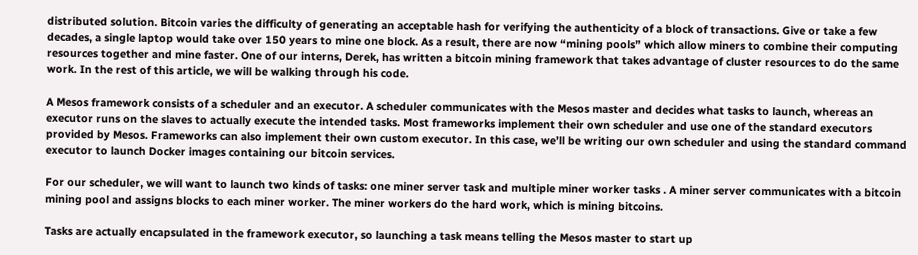distributed solution. Bitcoin varies the difficulty of generating an acceptable hash for verifying the authenticity of a block of transactions. Give or take a few decades, a single laptop would take over 150 years to mine one block. As a result, there are now “mining pools” which allow miners to combine their computing resources together and mine faster. One of our interns, Derek, has written a bitcoin mining framework that takes advantage of cluster resources to do the same work. In the rest of this article, we will be walking through his code.

A Mesos framework consists of a scheduler and an executor. A scheduler communicates with the Mesos master and decides what tasks to launch, whereas an executor runs on the slaves to actually execute the intended tasks. Most frameworks implement their own scheduler and use one of the standard executors provided by Mesos. Frameworks can also implement their own custom executor. In this case, we’ll be writing our own scheduler and using the standard command executor to launch Docker images containing our bitcoin services.

For our scheduler, we will want to launch two kinds of tasks: one miner server task and multiple miner worker tasks . A miner server communicates with a bitcoin mining pool and assigns blocks to each miner worker. The miner workers do the hard work, which is mining bitcoins.

Tasks are actually encapsulated in the framework executor, so launching a task means telling the Mesos master to start up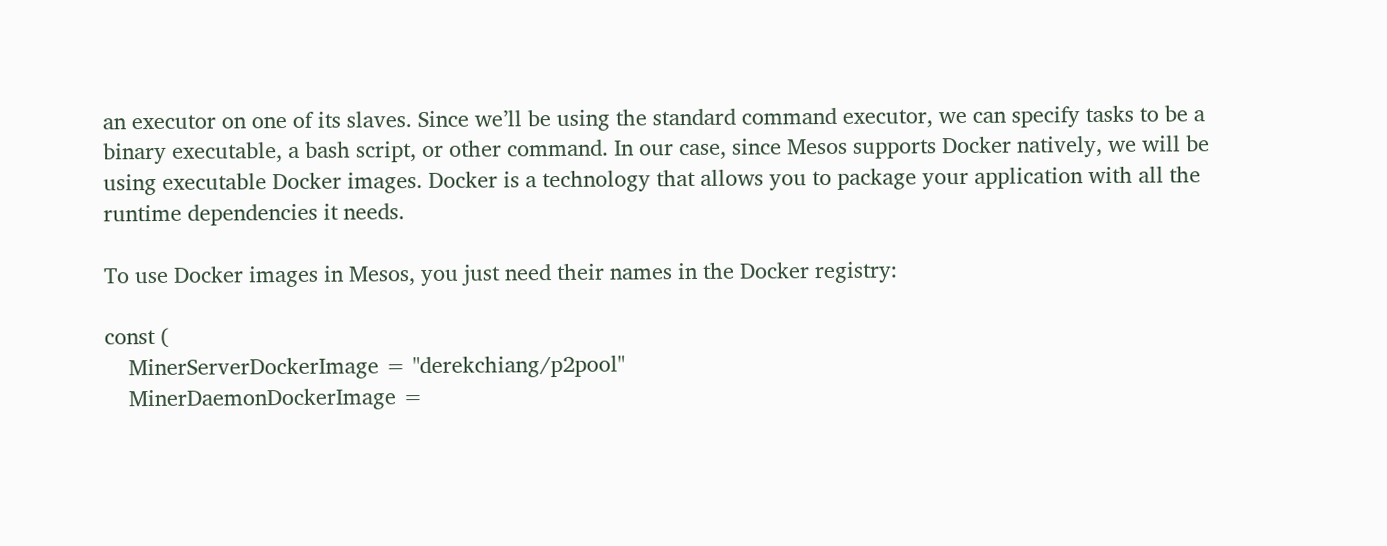an executor on one of its slaves. Since we’ll be using the standard command executor, we can specify tasks to be a binary executable, a bash script, or other command. In our case, since Mesos supports Docker natively, we will be using executable Docker images. Docker is a technology that allows you to package your application with all the runtime dependencies it needs.

To use Docker images in Mesos, you just need their names in the Docker registry:

const (
    MinerServerDockerImage = "derekchiang/p2pool"
    MinerDaemonDockerImage =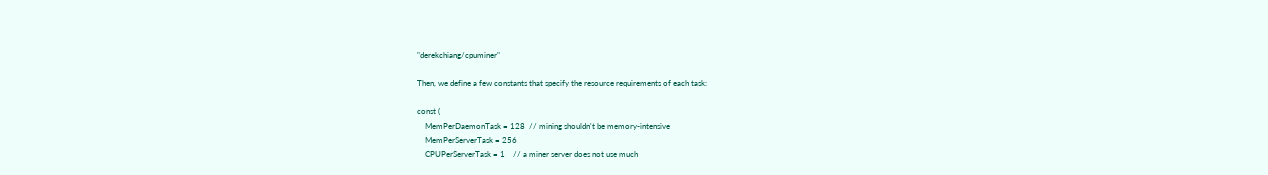"derekchiang/cpuminer"

Then, we define a few constants that specify the resource requirements of each task:

const (
    MemPerDaemonTask = 128  // mining shouldn't be memory-intensive
    MemPerServerTask = 256
    CPUPerServerTask = 1    // a miner server does not use much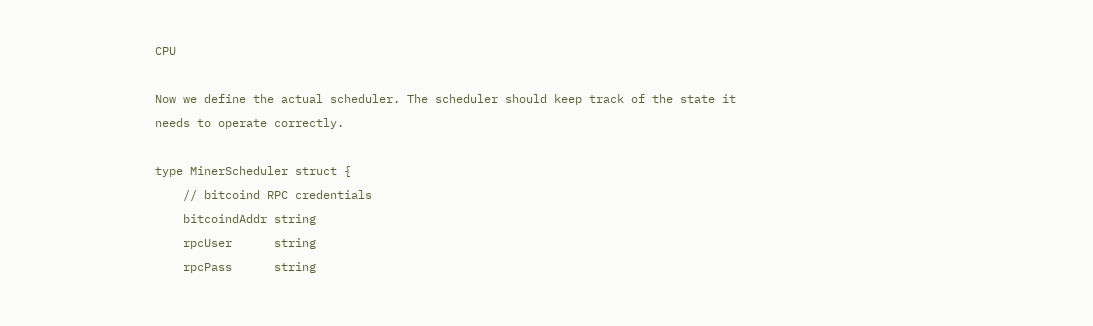CPU

Now we define the actual scheduler. The scheduler should keep track of the state it needs to operate correctly.

type MinerScheduler struct {
    // bitcoind RPC credentials
    bitcoindAddr string
    rpcUser      string
    rpcPass      string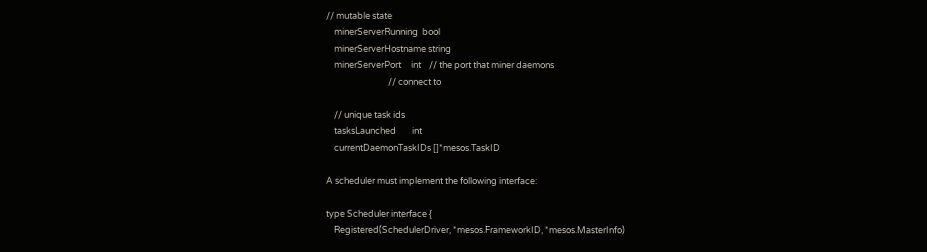// mutable state
    minerServerRunning  bool
    minerServerHostname string
    minerServerPort     int    // the port that miner daemons
                               // connect to

    // unique task ids
    tasksLaunched        int
    currentDaemonTaskIDs []*mesos.TaskID

A scheduler must implement the following interface:

type Scheduler interface {
    Registered(SchedulerDriver, *mesos.FrameworkID, *mesos.MasterInfo)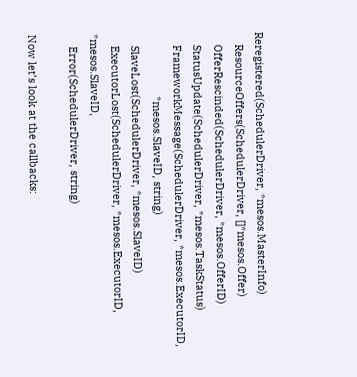Reregistered(SchedulerDriver, *mesos.MasterInfo)
    ResourceOffers(SchedulerDriver, []*mesos.Offer)
    OfferRescinded(SchedulerDriver, *mesos.OfferID)
    StatusUpdate(SchedulerDriver, *mesos.TaskStatus)
    FrameworkMessage(SchedulerDriver, *mesos.ExecutorID,
                     *mesos.SlaveID, string)
    SlaveLost(SchedulerDriver, *mesos.SlaveID)
    ExecutorLost(SchedulerDriver, *mesos.ExecutorID, *mesos.SlaveID,
    Error(SchedulerDriver, string)

Now let’s look at the callbacks: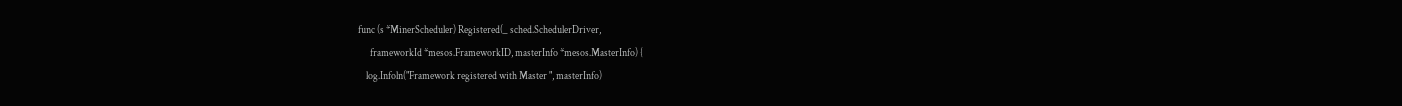func (s *MinerScheduler) Registered(_ sched.SchedulerDriver,
      frameworkId *mesos.FrameworkID, masterInfo *mesos.MasterInfo) {
    log.Infoln("Framework registered with Master ", masterInfo)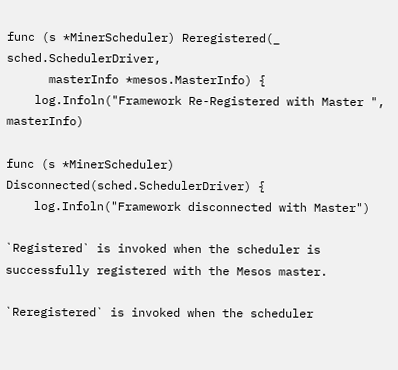func (s *MinerScheduler) Reregistered(_ sched.SchedulerDriver,
      masterInfo *mesos.MasterInfo) {
    log.Infoln("Framework Re-Registered with Master ", masterInfo)

func (s *MinerScheduler) Disconnected(sched.SchedulerDriver) {
    log.Infoln("Framework disconnected with Master")

`Registered` is invoked when the scheduler is successfully registered with the Mesos master.

`Reregistered` is invoked when the scheduler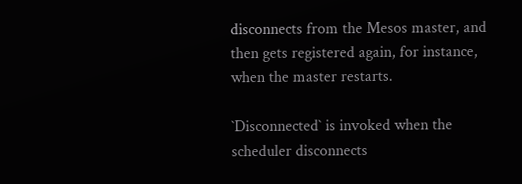disconnects from the Mesos master, and then gets registered again, for instance, when the master restarts.

`Disconnected` is invoked when the scheduler disconnects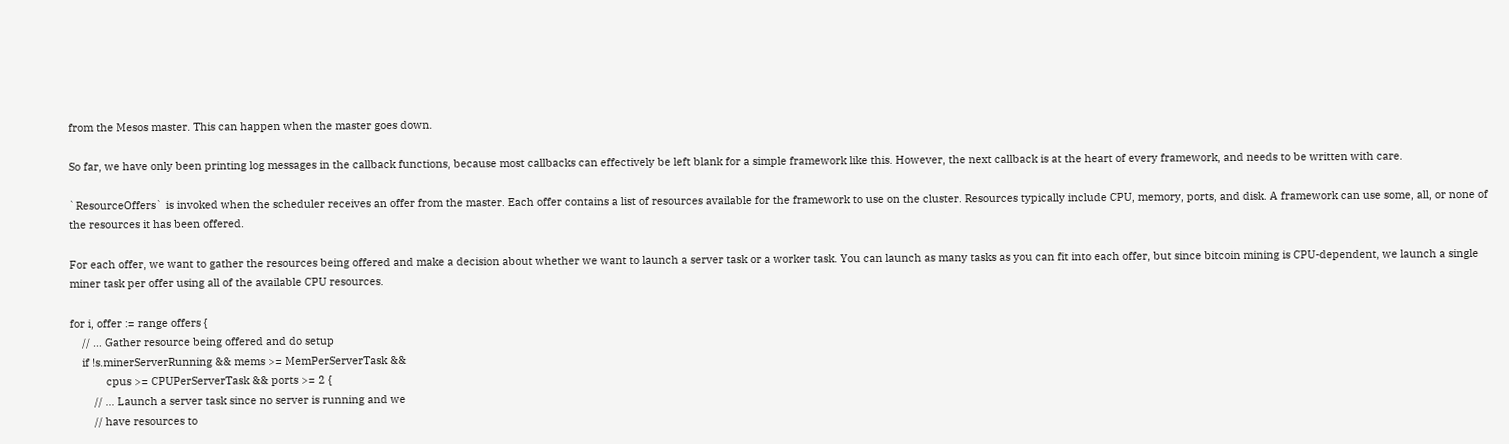from the Mesos master. This can happen when the master goes down.

So far, we have only been printing log messages in the callback functions, because most callbacks can effectively be left blank for a simple framework like this. However, the next callback is at the heart of every framework, and needs to be written with care.

`ResourceOffers` is invoked when the scheduler receives an offer from the master. Each offer contains a list of resources available for the framework to use on the cluster. Resources typically include CPU, memory, ports, and disk. A framework can use some, all, or none of the resources it has been offered.

For each offer, we want to gather the resources being offered and make a decision about whether we want to launch a server task or a worker task. You can launch as many tasks as you can fit into each offer, but since bitcoin mining is CPU-dependent, we launch a single miner task per offer using all of the available CPU resources.

for i, offer := range offers {
    // … Gather resource being offered and do setup
    if !s.minerServerRunning && mems >= MemPerServerTask &&
            cpus >= CPUPerServerTask && ports >= 2 {
        // … Launch a server task since no server is running and we
        // have resources to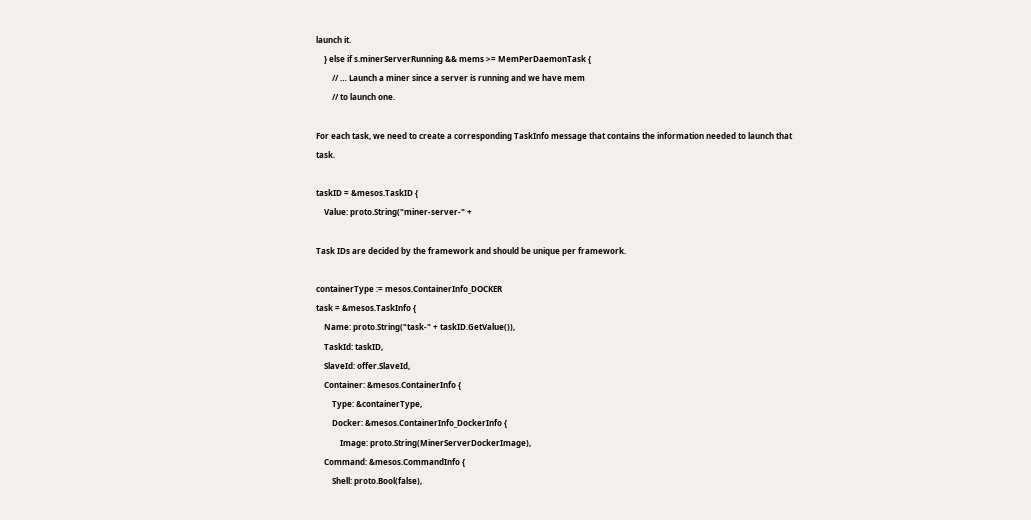launch it.
    } else if s.minerServerRunning && mems >= MemPerDaemonTask {
        // … Launch a miner since a server is running and we have mem
        // to launch one.

For each task, we need to create a corresponding TaskInfo message that contains the information needed to launch that task.

taskID = &mesos.TaskID {
    Value: proto.String("miner-server-" +

Task IDs are decided by the framework and should be unique per framework.

containerType := mesos.ContainerInfo_DOCKER
task = &mesos.TaskInfo {
    Name: proto.String("task-" + taskID.GetValue()),
    TaskId: taskID,
    SlaveId: offer.SlaveId,
    Container: &mesos.ContainerInfo {
        Type: &containerType,
        Docker: &mesos.ContainerInfo_DockerInfo {
            Image: proto.String(MinerServerDockerImage),
    Command: &mesos.CommandInfo {
        Shell: proto.Bool(false),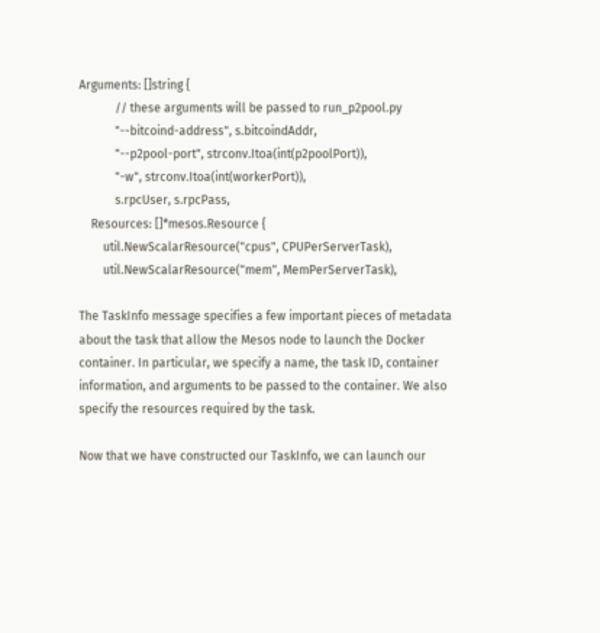Arguments: []string {
            // these arguments will be passed to run_p2pool.py
            "--bitcoind-address", s.bitcoindAddr,
            "--p2pool-port", strconv.Itoa(int(p2poolPort)),
            "-w", strconv.Itoa(int(workerPort)),
            s.rpcUser, s.rpcPass,
    Resources: []*mesos.Resource {
        util.NewScalarResource("cpus", CPUPerServerTask),
        util.NewScalarResource("mem", MemPerServerTask),

The TaskInfo message specifies a few important pieces of metadata about the task that allow the Mesos node to launch the Docker container. In particular, we specify a name, the task ID, container information, and arguments to be passed to the container. We also specify the resources required by the task.

Now that we have constructed our TaskInfo, we can launch our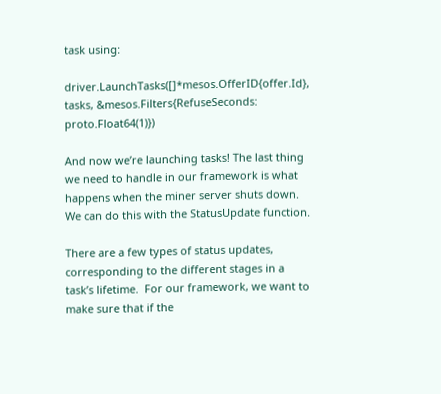task using:

driver.LaunchTasks([]*mesos.OfferID{offer.Id}, tasks, &mesos.Filters{RefuseSeconds: proto.Float64(1)})

And now we’re launching tasks! The last thing we need to handle in our framework is what happens when the miner server shuts down. We can do this with the StatusUpdate function.

There are a few types of status updates, corresponding to the different stages in a task’s lifetime.  For our framework, we want to make sure that if the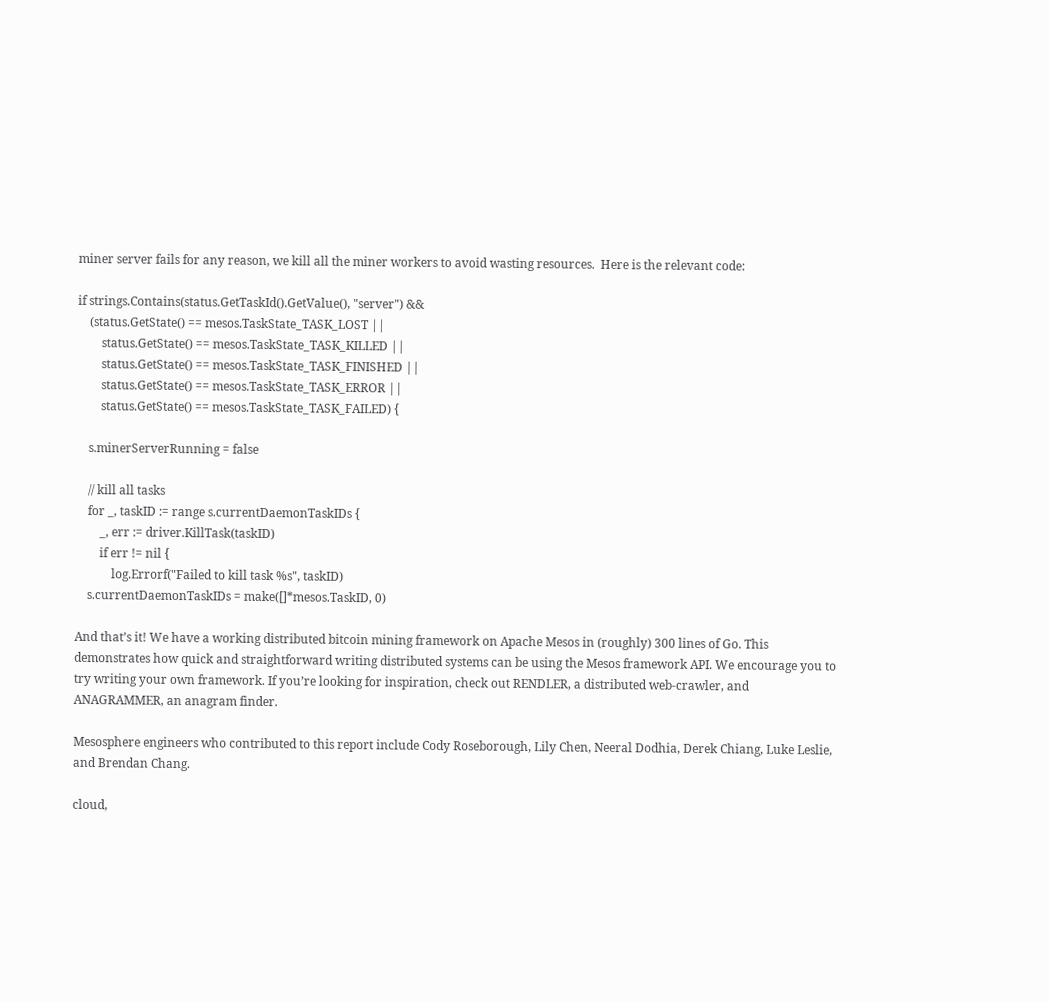miner server fails for any reason, we kill all the miner workers to avoid wasting resources.  Here is the relevant code:

if strings.Contains(status.GetTaskId().GetValue(), "server") &&
    (status.GetState() == mesos.TaskState_TASK_LOST ||
        status.GetState() == mesos.TaskState_TASK_KILLED ||
        status.GetState() == mesos.TaskState_TASK_FINISHED ||
        status.GetState() == mesos.TaskState_TASK_ERROR ||
        status.GetState() == mesos.TaskState_TASK_FAILED) {

    s.minerServerRunning = false

    // kill all tasks
    for _, taskID := range s.currentDaemonTaskIDs {
        _, err := driver.KillTask(taskID)
        if err != nil {
            log.Errorf("Failed to kill task %s", taskID)
    s.currentDaemonTaskIDs = make([]*mesos.TaskID, 0)

And that’s it! We have a working distributed bitcoin mining framework on Apache Mesos in (roughly) 300 lines of Go. This demonstrates how quick and straightforward writing distributed systems can be using the Mesos framework API. We encourage you to try writing your own framework. If you’re looking for inspiration, check out RENDLER, a distributed web-crawler, and ANAGRAMMER, an anagram finder.

Mesosphere engineers who contributed to this report include Cody Roseborough, Lily Chen, Neeral Dodhia, Derek Chiang, Luke Leslie, and Brendan Chang.

cloud,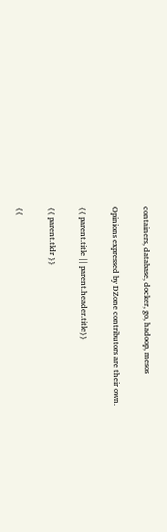containers, database, docker, go, hadoop, mesos

Opinions expressed by DZone contributors are their own.

{{ parent.title || parent.header.title}}

{{ parent.tldr }}

{{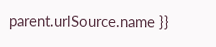parent.urlSource.name }}